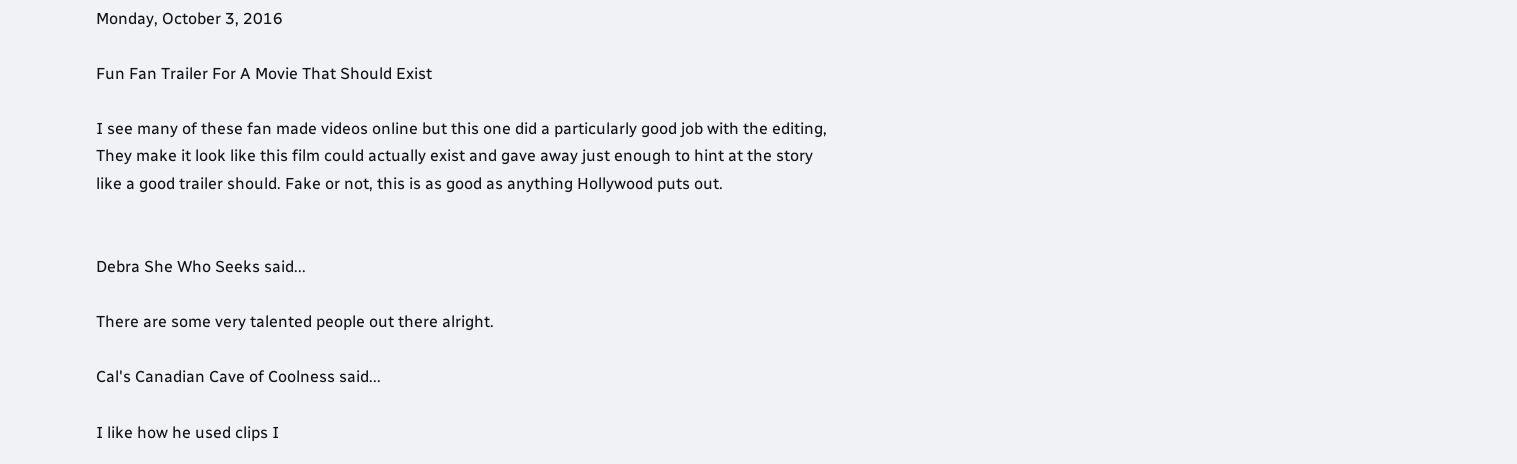Monday, October 3, 2016

Fun Fan Trailer For A Movie That Should Exist

I see many of these fan made videos online but this one did a particularly good job with the editing, They make it look like this film could actually exist and gave away just enough to hint at the story like a good trailer should. Fake or not, this is as good as anything Hollywood puts out.


Debra She Who Seeks said...

There are some very talented people out there alright.

Cal's Canadian Cave of Coolness said...

I like how he used clips I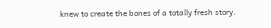knew to create the bones of a totally fresh story.